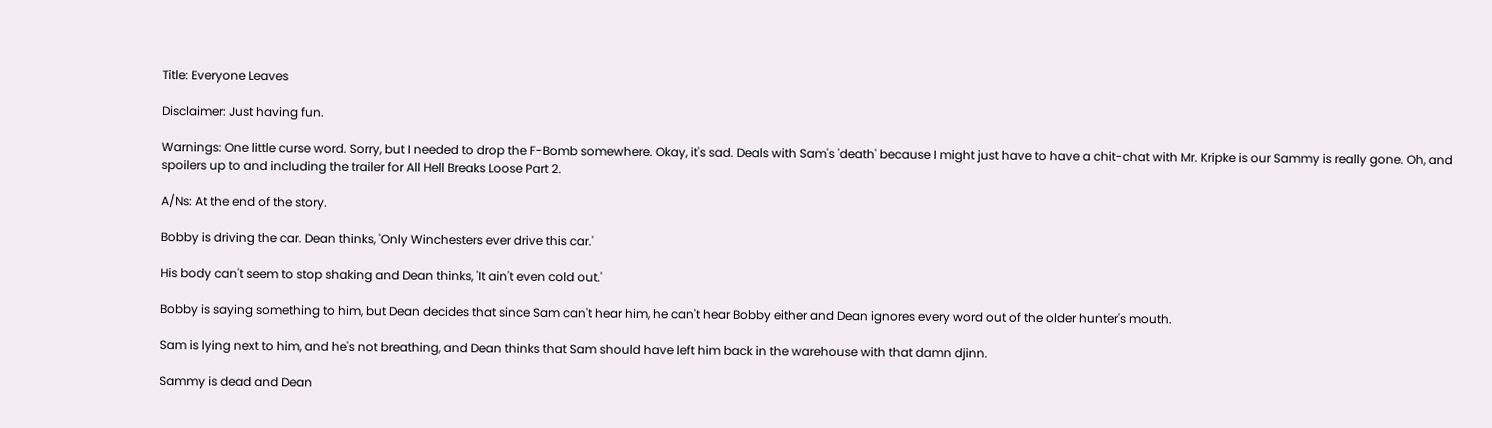Title: Everyone Leaves

Disclaimer: Just having fun.

Warnings: One little curse word. Sorry, but I needed to drop the F-Bomb somewhere. Okay, it's sad. Deals with Sam's 'death' because I might just have to have a chit-chat with Mr. Kripke is our Sammy is really gone. Oh, and spoilers up to and including the trailer for All Hell Breaks Loose Part 2.

A/Ns: At the end of the story.

Bobby is driving the car. Dean thinks, 'Only Winchesters ever drive this car.'

His body can't seem to stop shaking and Dean thinks, 'It ain't even cold out.'

Bobby is saying something to him, but Dean decides that since Sam can't hear him, he can't hear Bobby either and Dean ignores every word out of the older hunter's mouth.

Sam is lying next to him, and he's not breathing, and Dean thinks that Sam should have left him back in the warehouse with that damn djinn.

Sammy is dead and Dean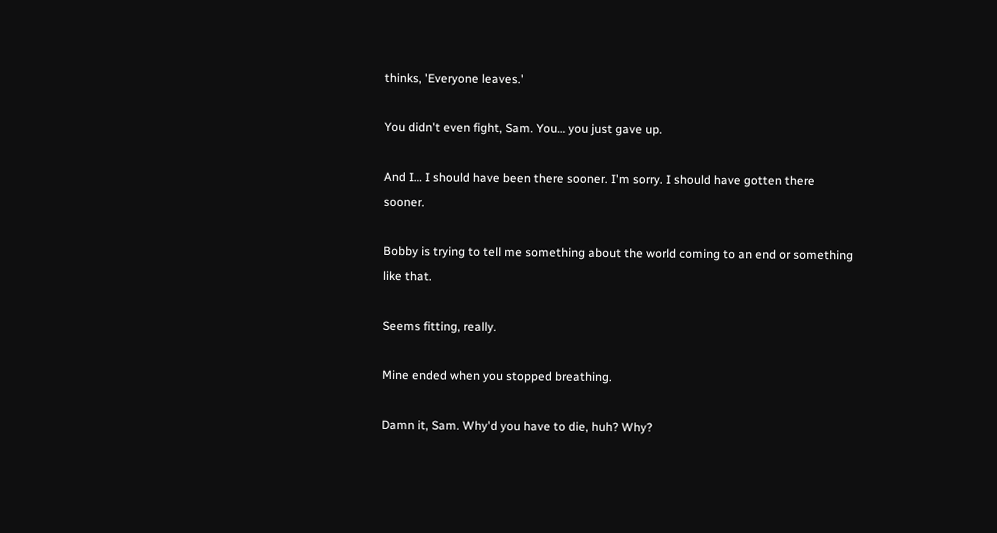thinks, 'Everyone leaves.'

You didn't even fight, Sam. You… you just gave up.

And I… I should have been there sooner. I'm sorry. I should have gotten there sooner.

Bobby is trying to tell me something about the world coming to an end or something like that.

Seems fitting, really.

Mine ended when you stopped breathing.

Damn it, Sam. Why'd you have to die, huh? Why?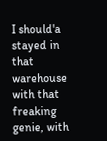I should'a stayed in that warehouse with that freaking genie, with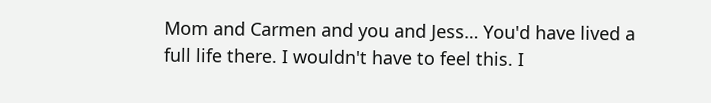Mom and Carmen and you and Jess… You'd have lived a full life there. I wouldn't have to feel this. I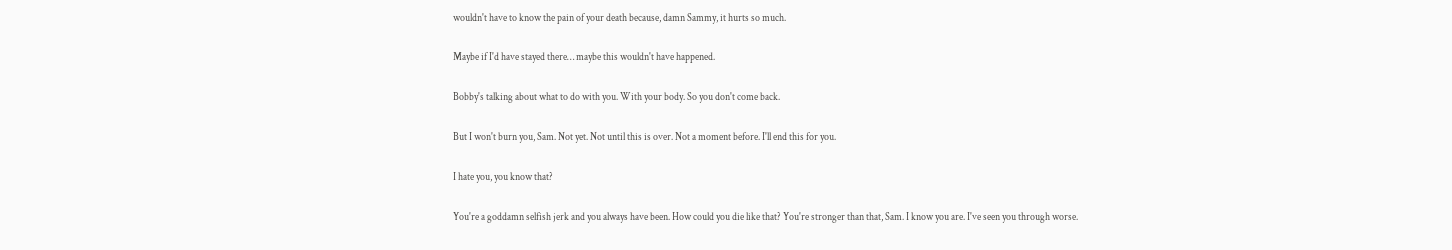wouldn't have to know the pain of your death because, damn Sammy, it hurts so much.

Maybe if I'd have stayed there… maybe this wouldn't have happened.

Bobby's talking about what to do with you. With your body. So you don't come back.

But I won't burn you, Sam. Not yet. Not until this is over. Not a moment before. I'll end this for you.

I hate you, you know that?

You're a goddamn selfish jerk and you always have been. How could you die like that? You're stronger than that, Sam. I know you are. I've seen you through worse.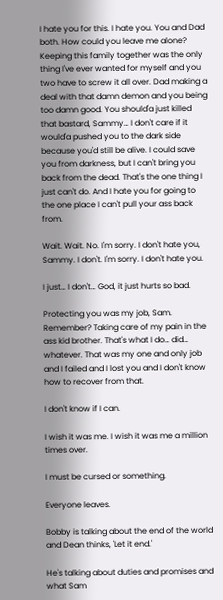I hate you for this. I hate you. You and Dad both. How could you leave me alone? Keeping this family together was the only thing I've ever wanted for myself and you two have to screw it all over. Dad making a deal with that damn demon and you being too damn good. You should'a just killed that bastard, Sammy… I don't care if it would'a pushed you to the dark side because you'd still be alive. I could save you from darkness, but I can't bring you back from the dead. That's the one thing I just can't do. And I hate you for going to the one place I can't pull your ass back from.

Wait. Wait. No. I'm sorry. I don't hate you, Sammy. I don't. I'm sorry. I don't hate you.

I just… I don't… God, it just hurts so bad.

Protecting you was my job, Sam. Remember? Taking care of my pain in the ass kid brother. That's what I do… did… whatever. That was my one and only job and I failed and I lost you and I don't know how to recover from that.

I don't know if I can.

I wish it was me. I wish it was me a million times over.

I must be cursed or something.

Everyone leaves.

Bobby is talking about the end of the world and Dean thinks, 'Let it end.'

He's talking about duties and promises and what Sam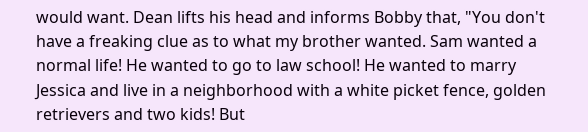would want. Dean lifts his head and informs Bobby that, "You don't have a freaking clue as to what my brother wanted. Sam wanted a normal life! He wanted to go to law school! He wanted to marry Jessica and live in a neighborhood with a white picket fence, golden retrievers and two kids! But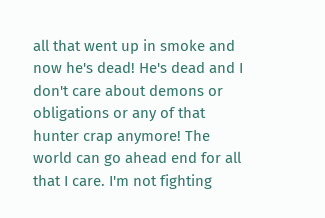all that went up in smoke and now he's dead! He's dead and I don't care about demons or obligations or any of that hunter crap anymore! The world can go ahead end for all that I care. I'm not fighting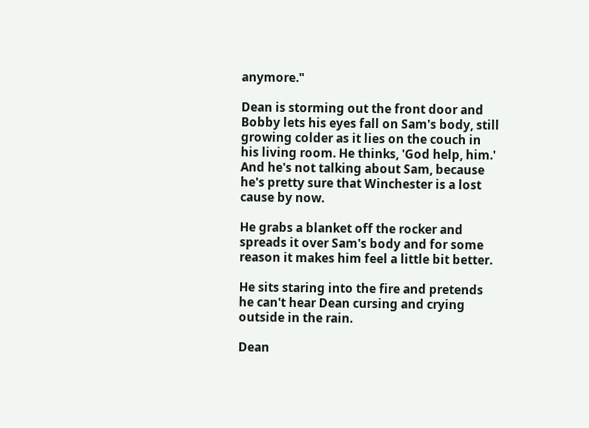anymore."

Dean is storming out the front door and Bobby lets his eyes fall on Sam's body, still growing colder as it lies on the couch in his living room. He thinks, 'God help, him.' And he's not talking about Sam, because he's pretty sure that Winchester is a lost cause by now.

He grabs a blanket off the rocker and spreads it over Sam's body and for some reason it makes him feel a little bit better.

He sits staring into the fire and pretends he can't hear Dean cursing and crying outside in the rain.

Dean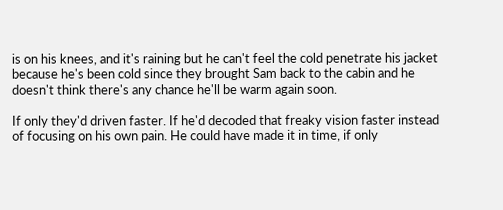is on his knees, and it's raining but he can't feel the cold penetrate his jacket because he's been cold since they brought Sam back to the cabin and he doesn't think there's any chance he'll be warm again soon.

If only they'd driven faster. If he'd decoded that freaky vision faster instead of focusing on his own pain. He could have made it in time, if only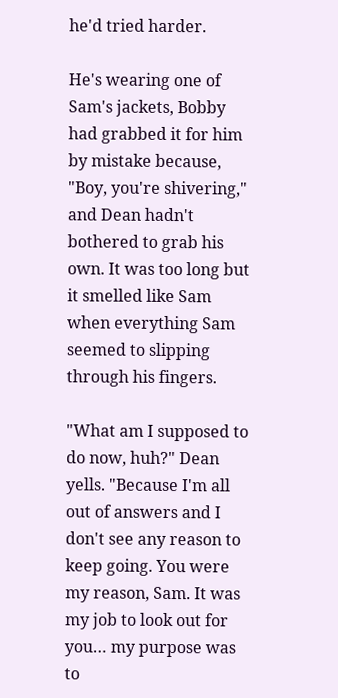he'd tried harder.

He's wearing one of Sam's jackets, Bobby had grabbed it for him by mistake because, "Boy, you're shivering," and Dean hadn't bothered to grab his own. It was too long but it smelled like Sam when everything Sam seemed to slipping through his fingers.

"What am I supposed to do now, huh?" Dean yells. "Because I'm all out of answers and I don't see any reason to keep going. You were my reason, Sam. It was my job to look out for you… my purpose was to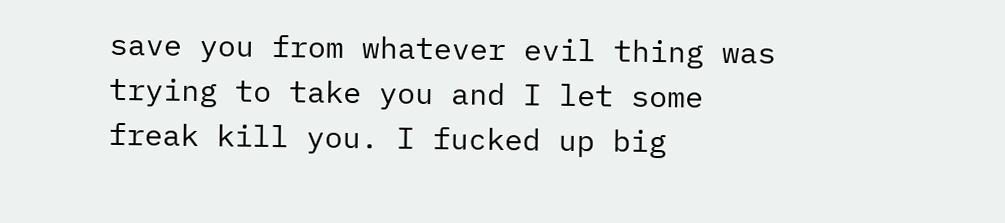save you from whatever evil thing was trying to take you and I let some freak kill you. I fucked up big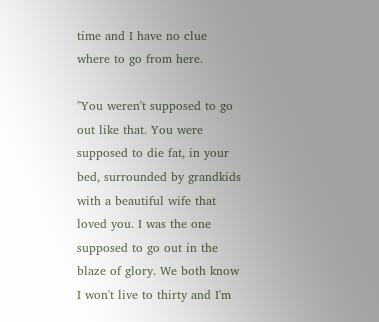time and I have no clue where to go from here.

"You weren't supposed to go out like that. You were supposed to die fat, in your bed, surrounded by grandkids with a beautiful wife that loved you. I was the one supposed to go out in the blaze of glory. We both know I won't live to thirty and I'm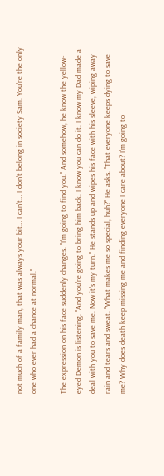not much of a family man, that was always your bit… I can't… I don't belong in society Sam. You're the only one who ever had a chance at normal."

The expression on his face suddenly changes. "I'm going to find you." And somehow, he know the yellow-eyed Demon is listening. "And you're going to bring him back. I know you can do it. I know my Dad made a deal with you to save me. Now it's my turn." He stands up and wipes his face with his sleeve, wiping away rain and tears and sweat. "What makes me so special, huh?" He asks. "That everyone keeps dying to save me? Why does death keep missing me and finding everyone I care about? I'm going to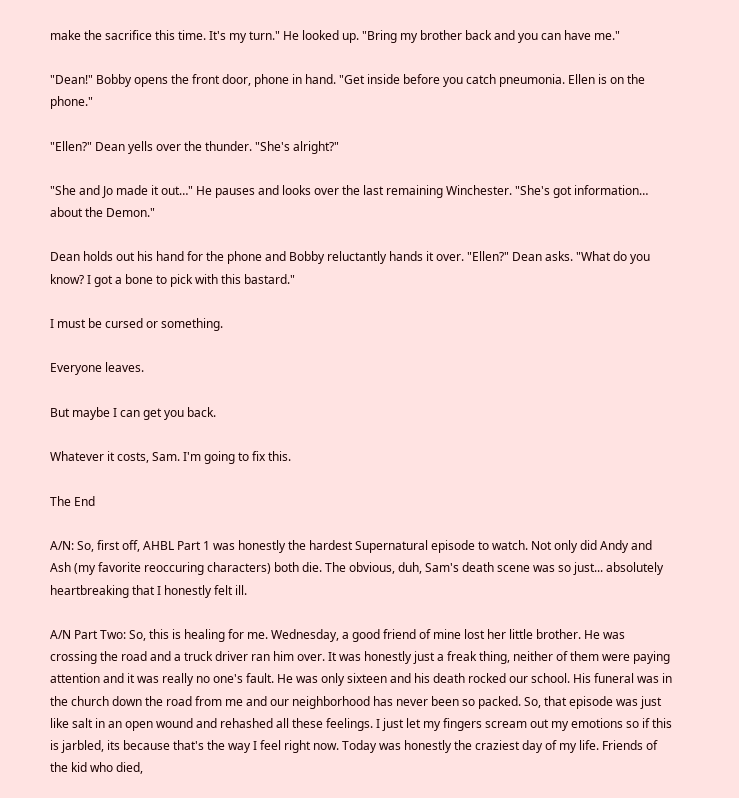make the sacrifice this time. It's my turn." He looked up. "Bring my brother back and you can have me."

"Dean!" Bobby opens the front door, phone in hand. "Get inside before you catch pneumonia. Ellen is on the phone."

"Ellen?" Dean yells over the thunder. "She's alright?"

"She and Jo made it out…" He pauses and looks over the last remaining Winchester. "She's got information… about the Demon."

Dean holds out his hand for the phone and Bobby reluctantly hands it over. "Ellen?" Dean asks. "What do you know? I got a bone to pick with this bastard."

I must be cursed or something.

Everyone leaves.

But maybe I can get you back.

Whatever it costs, Sam. I'm going to fix this.

The End

A/N: So, first off, AHBL Part 1 was honestly the hardest Supernatural episode to watch. Not only did Andy and Ash (my favorite reoccuring characters) both die. The obvious, duh, Sam's death scene was so just... absolutely heartbreaking that I honestly felt ill.

A/N Part Two: So, this is healing for me. Wednesday, a good friend of mine lost her little brother. He was crossing the road and a truck driver ran him over. It was honestly just a freak thing, neither of them were paying attention and it was really no one's fault. He was only sixteen and his death rocked our school. His funeral was in the church down the road from me and our neighborhood has never been so packed. So, that episode was just like salt in an open wound and rehashed all these feelings. I just let my fingers scream out my emotions so if this is jarbled, its because that's the way I feel right now. Today was honestly the craziest day of my life. Friends of the kid who died,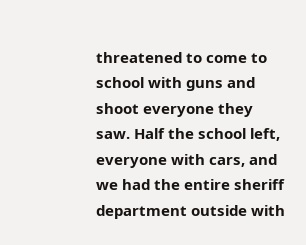threatened to come to school with guns and shoot everyone they saw. Half the school left, everyone with cars, and we had the entire sheriff department outside with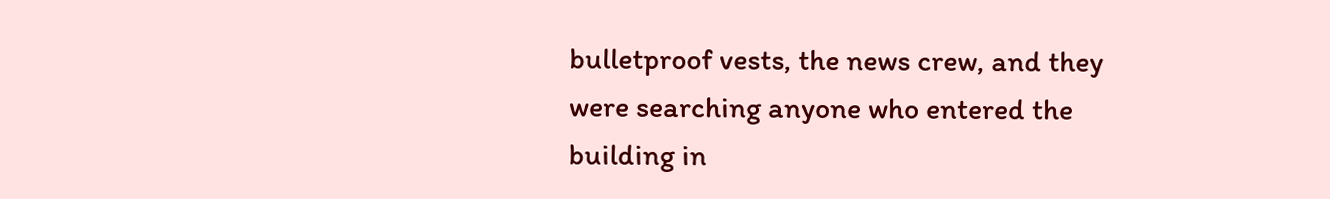bulletproof vests, the news crew, and they were searching anyone who entered the building in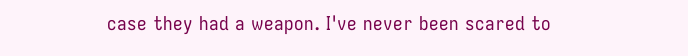case they had a weapon. I've never been scared to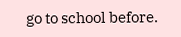go to school before.